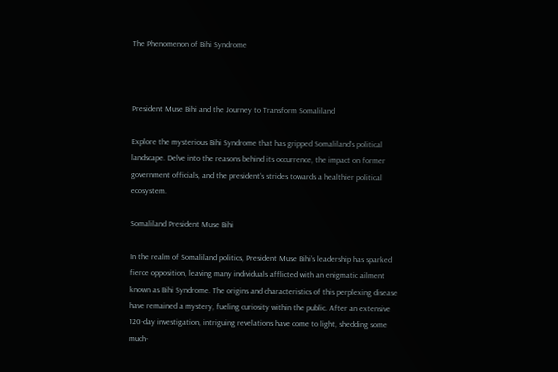The Phenomenon of Bihi Syndrome



President Muse Bihi and the Journey to Transform Somaliland

Explore the mysterious Bihi Syndrome that has gripped Somaliland’s political landscape. Delve into the reasons behind its occurrence, the impact on former government officials, and the president’s strides towards a healthier political ecosystem.

Somaliland President Muse Bihi

In the realm of Somaliland politics, President Muse Bihi’s leadership has sparked fierce opposition, leaving many individuals afflicted with an enigmatic ailment known as Bihi Syndrome. The origins and characteristics of this perplexing disease have remained a mystery, fueling curiosity within the public. After an extensive 120-day investigation, intriguing revelations have come to light, shedding some much-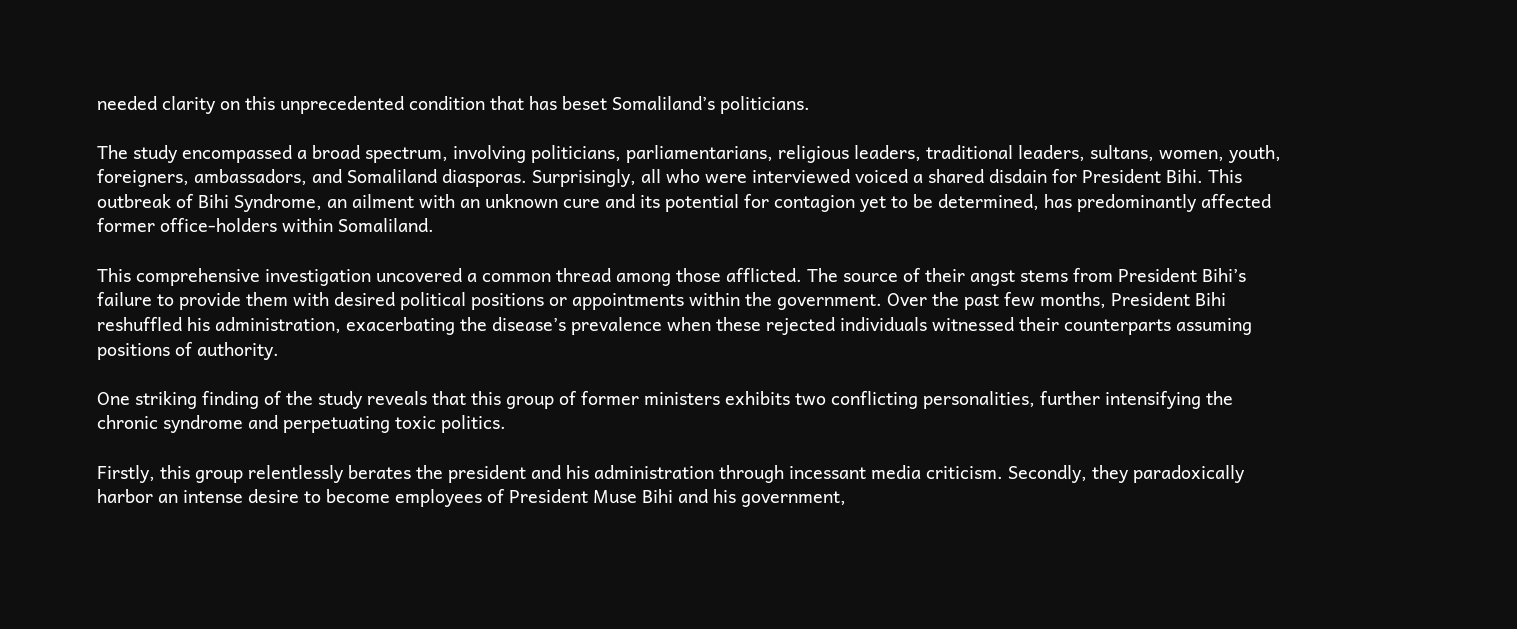needed clarity on this unprecedented condition that has beset Somaliland’s politicians.

The study encompassed a broad spectrum, involving politicians, parliamentarians, religious leaders, traditional leaders, sultans, women, youth, foreigners, ambassadors, and Somaliland diasporas. Surprisingly, all who were interviewed voiced a shared disdain for President Bihi. This outbreak of Bihi Syndrome, an ailment with an unknown cure and its potential for contagion yet to be determined, has predominantly affected former office-holders within Somaliland.

This comprehensive investigation uncovered a common thread among those afflicted. The source of their angst stems from President Bihi’s failure to provide them with desired political positions or appointments within the government. Over the past few months, President Bihi reshuffled his administration, exacerbating the disease’s prevalence when these rejected individuals witnessed their counterparts assuming positions of authority.

One striking finding of the study reveals that this group of former ministers exhibits two conflicting personalities, further intensifying the chronic syndrome and perpetuating toxic politics.

Firstly, this group relentlessly berates the president and his administration through incessant media criticism. Secondly, they paradoxically harbor an intense desire to become employees of President Muse Bihi and his government,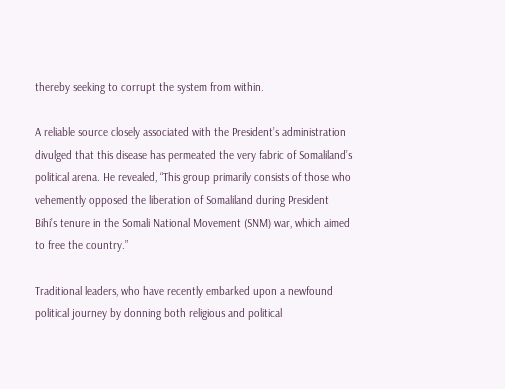thereby seeking to corrupt the system from within.

A reliable source closely associated with the President’s administration divulged that this disease has permeated the very fabric of Somaliland’s political arena. He revealed, “This group primarily consists of those who vehemently opposed the liberation of Somaliland during President Bihi’s tenure in the Somali National Movement (SNM) war, which aimed to free the country.”

Traditional leaders, who have recently embarked upon a newfound political journey by donning both religious and political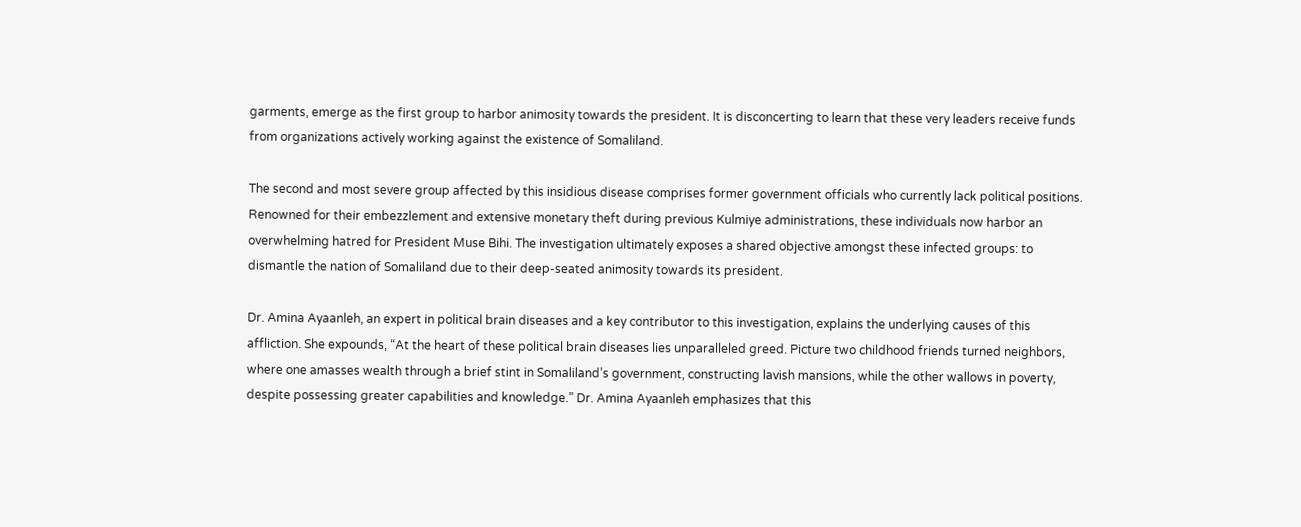garments, emerge as the first group to harbor animosity towards the president. It is disconcerting to learn that these very leaders receive funds from organizations actively working against the existence of Somaliland.

The second and most severe group affected by this insidious disease comprises former government officials who currently lack political positions. Renowned for their embezzlement and extensive monetary theft during previous Kulmiye administrations, these individuals now harbor an overwhelming hatred for President Muse Bihi. The investigation ultimately exposes a shared objective amongst these infected groups: to dismantle the nation of Somaliland due to their deep-seated animosity towards its president.

Dr. Amina Ayaanleh, an expert in political brain diseases and a key contributor to this investigation, explains the underlying causes of this affliction. She expounds, “At the heart of these political brain diseases lies unparalleled greed. Picture two childhood friends turned neighbors, where one amasses wealth through a brief stint in Somaliland’s government, constructing lavish mansions, while the other wallows in poverty, despite possessing greater capabilities and knowledge.” Dr. Amina Ayaanleh emphasizes that this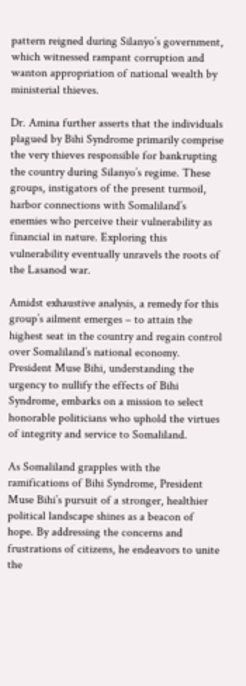pattern reigned during Silanyo’s government, which witnessed rampant corruption and wanton appropriation of national wealth by ministerial thieves.

Dr. Amina further asserts that the individuals plagued by Bihi Syndrome primarily comprise the very thieves responsible for bankrupting the country during Silanyo’s regime. These groups, instigators of the present turmoil, harbor connections with Somaliland’s enemies who perceive their vulnerability as financial in nature. Exploring this vulnerability eventually unravels the roots of the Lasanod war.

Amidst exhaustive analysis, a remedy for this group’s ailment emerges – to attain the highest seat in the country and regain control over Somaliland’s national economy. President Muse Bihi, understanding the urgency to nullify the effects of Bihi Syndrome, embarks on a mission to select honorable politicians who uphold the virtues of integrity and service to Somaliland.

As Somaliland grapples with the ramifications of Bihi Syndrome, President Muse Bihi’s pursuit of a stronger, healthier political landscape shines as a beacon of hope. By addressing the concerns and frustrations of citizens, he endeavors to unite the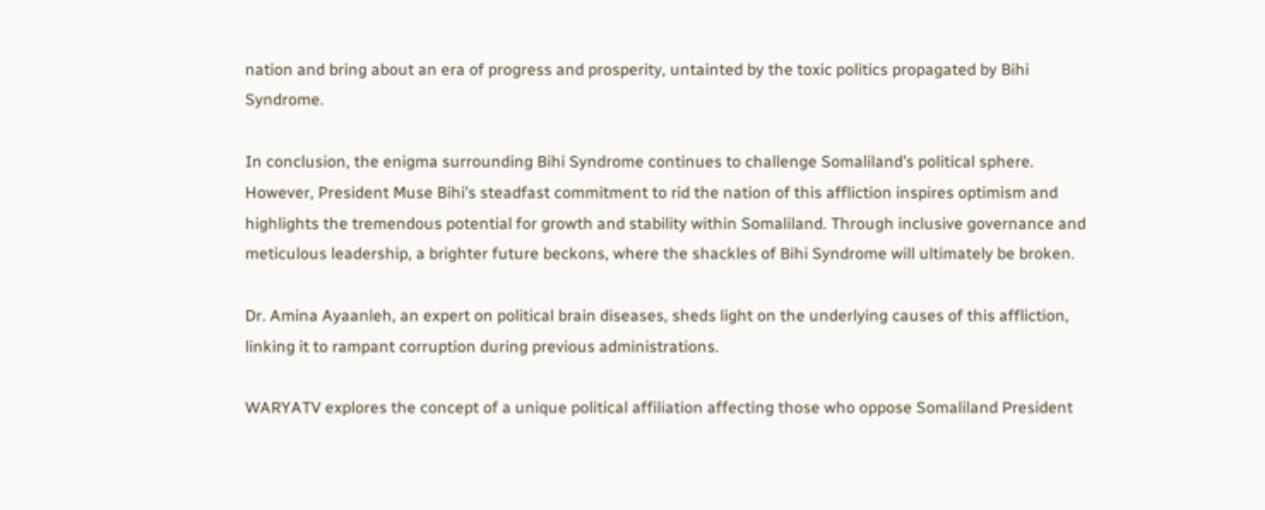nation and bring about an era of progress and prosperity, untainted by the toxic politics propagated by Bihi Syndrome.

In conclusion, the enigma surrounding Bihi Syndrome continues to challenge Somaliland’s political sphere. However, President Muse Bihi’s steadfast commitment to rid the nation of this affliction inspires optimism and highlights the tremendous potential for growth and stability within Somaliland. Through inclusive governance and meticulous leadership, a brighter future beckons, where the shackles of Bihi Syndrome will ultimately be broken.

Dr. Amina Ayaanleh, an expert on political brain diseases, sheds light on the underlying causes of this affliction, linking it to rampant corruption during previous administrations.

WARYATV explores the concept of a unique political affiliation affecting those who oppose Somaliland President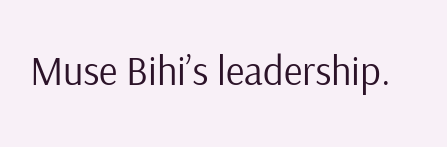Muse Bihi’s leadership.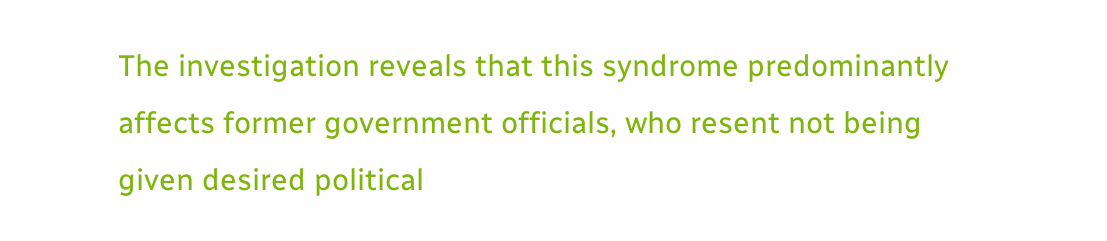The investigation reveals that this syndrome predominantly affects former government officials, who resent not being given desired political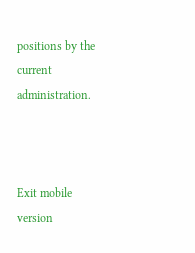positions by the current administration.



Exit mobile version